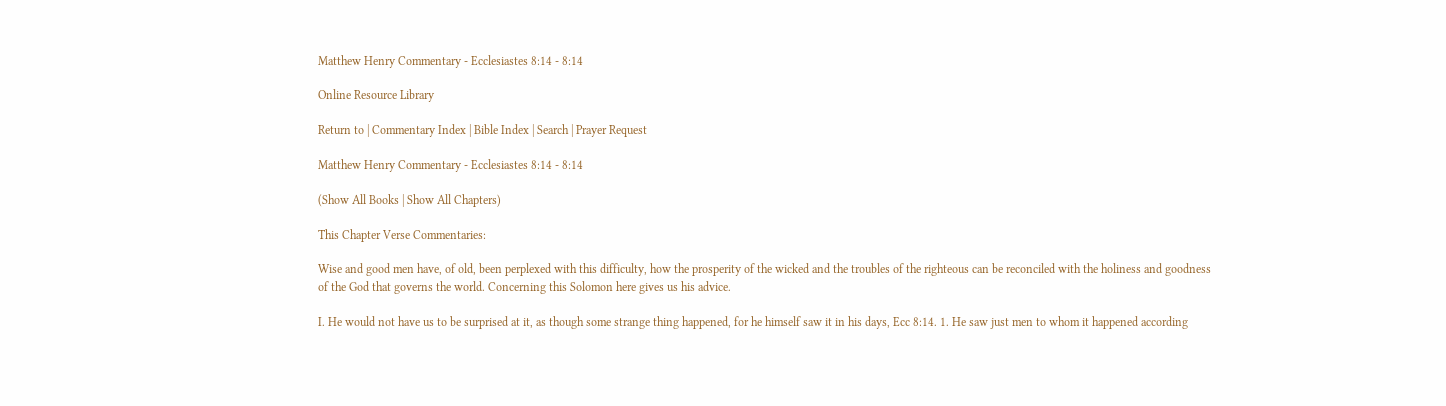Matthew Henry Commentary - Ecclesiastes 8:14 - 8:14

Online Resource Library

Return to | Commentary Index | Bible Index | Search | Prayer Request

Matthew Henry Commentary - Ecclesiastes 8:14 - 8:14

(Show All Books | Show All Chapters)

This Chapter Verse Commentaries:

Wise and good men have, of old, been perplexed with this difficulty, how the prosperity of the wicked and the troubles of the righteous can be reconciled with the holiness and goodness of the God that governs the world. Concerning this Solomon here gives us his advice.

I. He would not have us to be surprised at it, as though some strange thing happened, for he himself saw it in his days, Ecc 8:14. 1. He saw just men to whom it happened according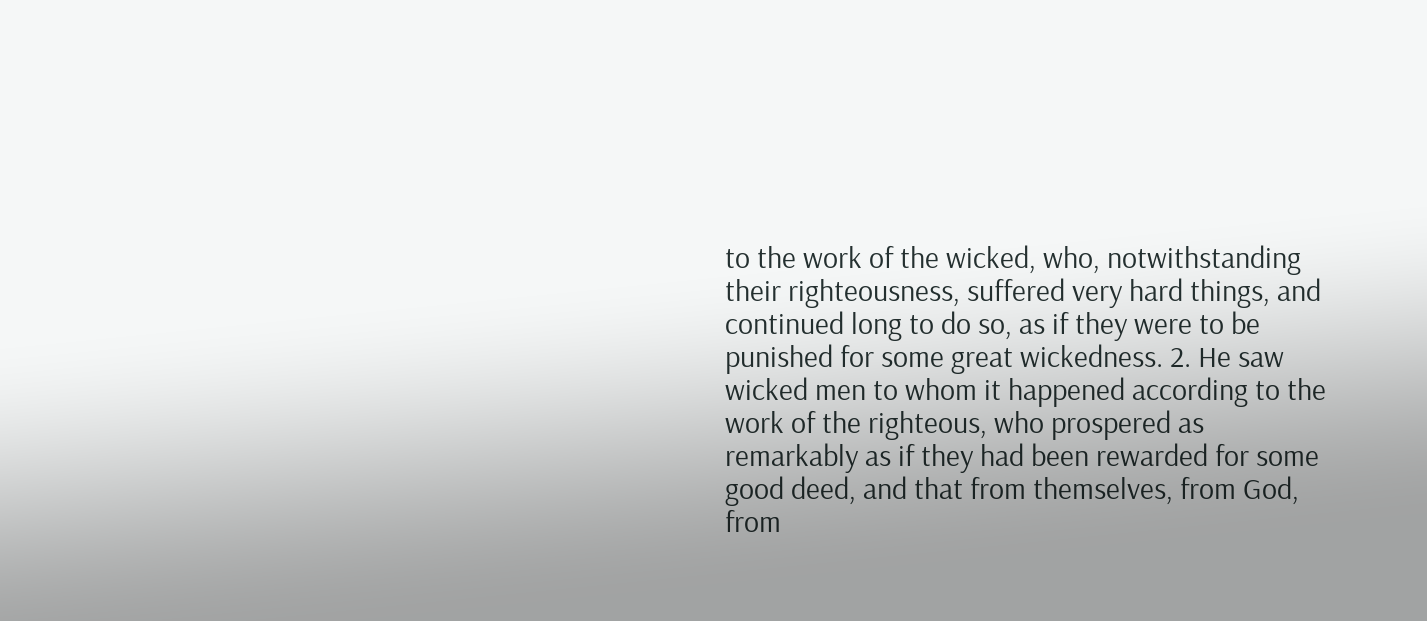to the work of the wicked, who, notwithstanding their righteousness, suffered very hard things, and continued long to do so, as if they were to be punished for some great wickedness. 2. He saw wicked men to whom it happened according to the work of the righteous, who prospered as remarkably as if they had been rewarded for some good deed, and that from themselves, from God, from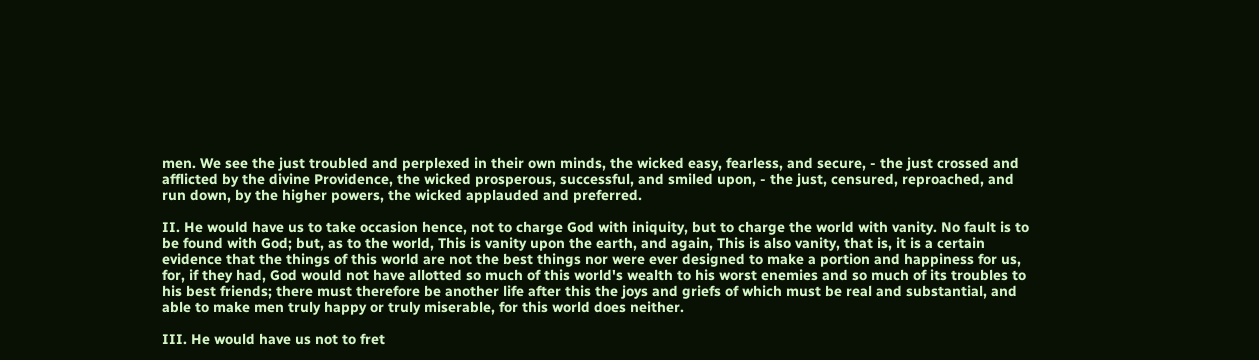men. We see the just troubled and perplexed in their own minds, the wicked easy, fearless, and secure, - the just crossed and afflicted by the divine Providence, the wicked prosperous, successful, and smiled upon, - the just, censured, reproached, and run down, by the higher powers, the wicked applauded and preferred.

II. He would have us to take occasion hence, not to charge God with iniquity, but to charge the world with vanity. No fault is to be found with God; but, as to the world, This is vanity upon the earth, and again, This is also vanity, that is, it is a certain evidence that the things of this world are not the best things nor were ever designed to make a portion and happiness for us, for, if they had, God would not have allotted so much of this world's wealth to his worst enemies and so much of its troubles to his best friends; there must therefore be another life after this the joys and griefs of which must be real and substantial, and able to make men truly happy or truly miserable, for this world does neither.

III. He would have us not to fret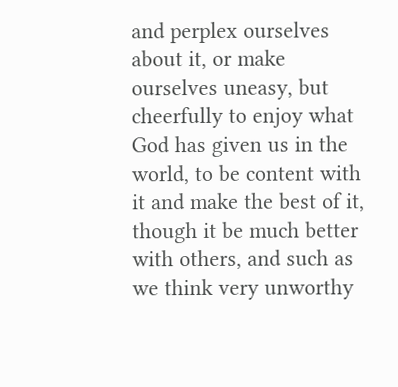and perplex ourselves about it, or make ourselves uneasy, but cheerfully to enjoy what God has given us in the world, to be content with it and make the best of it, though it be much better with others, and such as we think very unworthy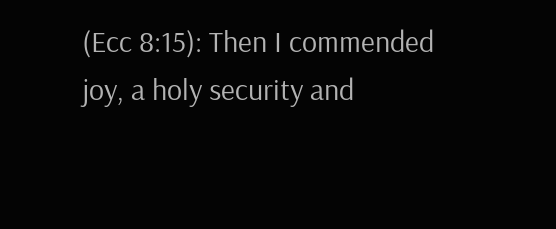(Ecc 8:15): Then I commended joy, a holy security and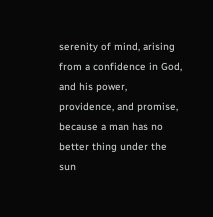serenity of mind, arising from a confidence in God, and his power, providence, and promise, because a man has no better thing under the sun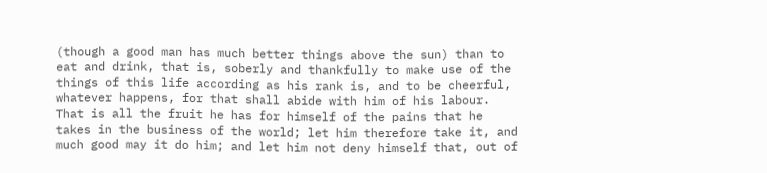(though a good man has much better things above the sun) than to eat and drink, that is, soberly and thankfully to make use of the things of this life according as his rank is, and to be cheerful, whatever happens, for that shall abide with him of his labour. That is all the fruit he has for himself of the pains that he takes in the business of the world; let him therefore take it, and much good may it do him; and let him not deny himself that, out of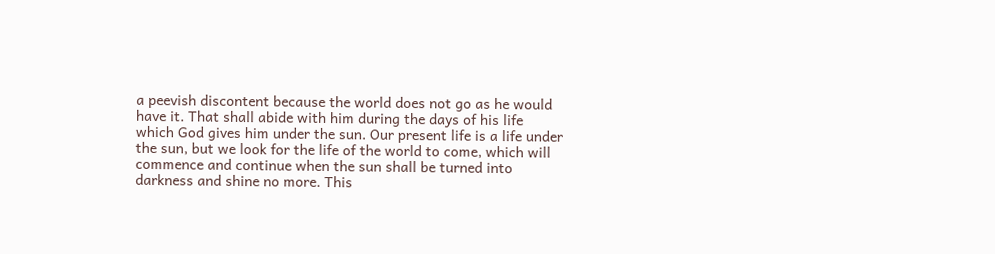a peevish discontent because the world does not go as he would have it. That shall abide with him during the days of his life which God gives him under the sun. Our present life is a life under the sun, but we look for the life of the world to come, which will commence and continue when the sun shall be turned into darkness and shine no more. This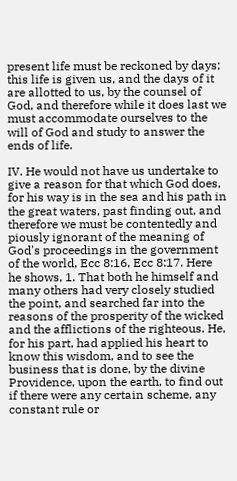present life must be reckoned by days; this life is given us, and the days of it are allotted to us, by the counsel of God, and therefore while it does last we must accommodate ourselves to the will of God and study to answer the ends of life.

IV. He would not have us undertake to give a reason for that which God does, for his way is in the sea and his path in the great waters, past finding out, and therefore we must be contentedly and piously ignorant of the meaning of God's proceedings in the government of the world, Ecc 8:16, Ecc 8:17. Here he shows, 1. That both he himself and many others had very closely studied the point, and searched far into the reasons of the prosperity of the wicked and the afflictions of the righteous. He, for his part, had applied his heart to know this wisdom, and to see the business that is done, by the divine Providence, upon the earth, to find out if there were any certain scheme, any constant rule or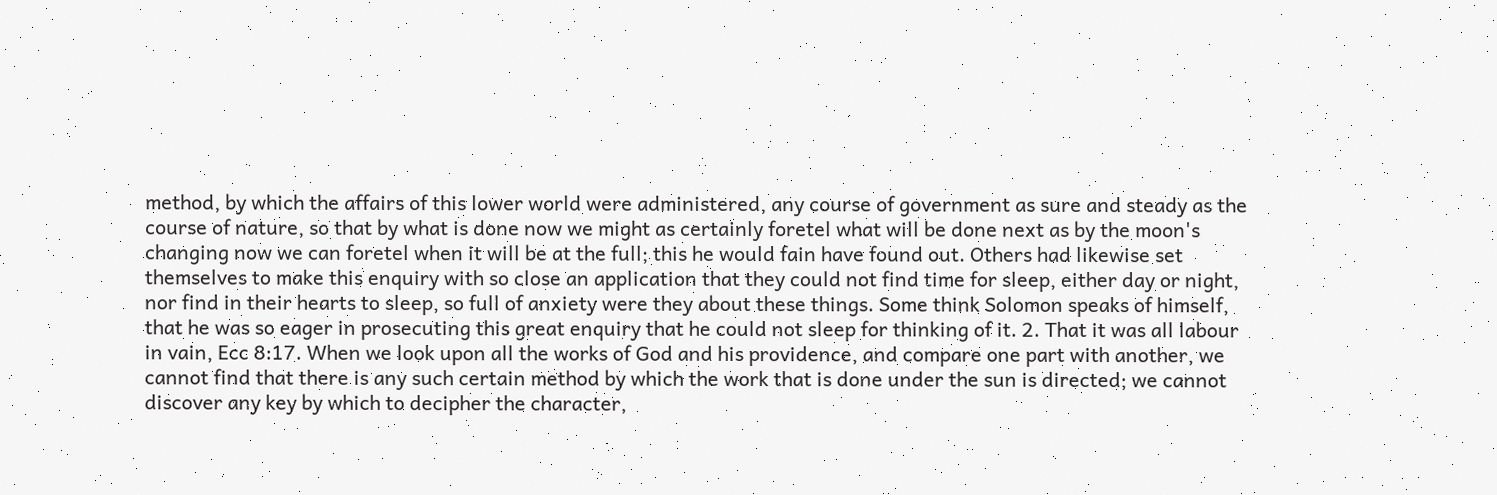method, by which the affairs of this lower world were administered, any course of government as sure and steady as the course of nature, so that by what is done now we might as certainly foretel what will be done next as by the moon's changing now we can foretel when it will be at the full; this he would fain have found out. Others had likewise set themselves to make this enquiry with so close an application that they could not find time for sleep, either day or night, nor find in their hearts to sleep, so full of anxiety were they about these things. Some think Solomon speaks of himself, that he was so eager in prosecuting this great enquiry that he could not sleep for thinking of it. 2. That it was all labour in vain, Ecc 8:17. When we look upon all the works of God and his providence, and compare one part with another, we cannot find that there is any such certain method by which the work that is done under the sun is directed; we cannot discover any key by which to decipher the character,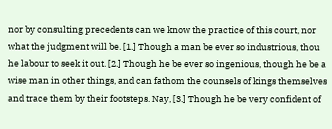nor by consulting precedents can we know the practice of this court, nor what the judgment will be. [1.] Though a man be ever so industrious, thou he labour to seek it out. [2.] Though he be ever so ingenious, though he be a wise man in other things, and can fathom the counsels of kings themselves and trace them by their footsteps. Nay, [3.] Though he be very confident of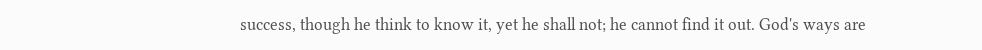success, though he think to know it, yet he shall not; he cannot find it out. God's ways are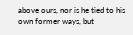above ours, nor is he tied to his own former ways, but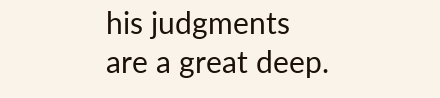his judgments are a great deep.